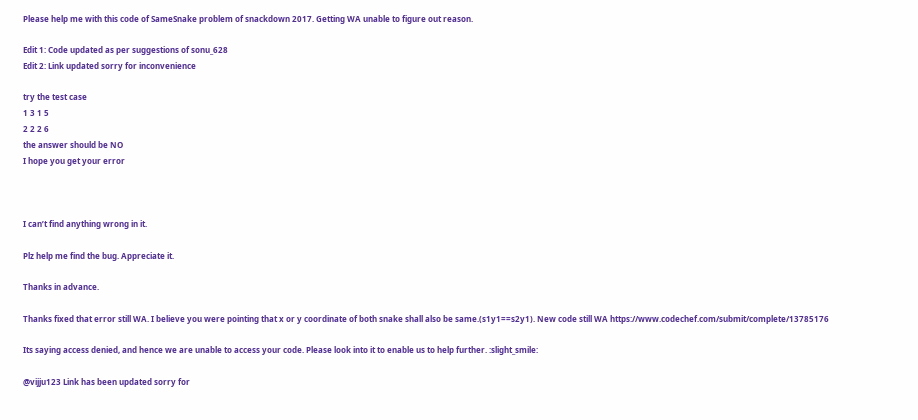Please help me with this code of SameSnake problem of snackdown 2017. Getting WA unable to figure out reason.

Edit 1: Code updated as per suggestions of sonu_628
Edit 2: Link updated sorry for inconvenience

try the test case
1 3 1 5
2 2 2 6
the answer should be NO
I hope you get your error



I can’t find anything wrong in it.

Plz help me find the bug. Appreciate it.

Thanks in advance.

Thanks fixed that error still WA. I believe you were pointing that x or y coordinate of both snake shall also be same.(s1y1==s2y1). New code still WA https://www.codechef.com/submit/complete/13785176

Its saying access denied, and hence we are unable to access your code. Please look into it to enable us to help further. :slight_smile:

@vijju123 Link has been updated sorry for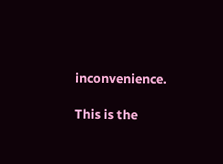inconvenience.

This is the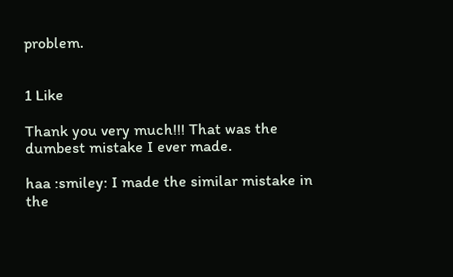problem.


1 Like

Thank you very much!!! That was the dumbest mistake I ever made.

haa :smiley: I made the similar mistake in the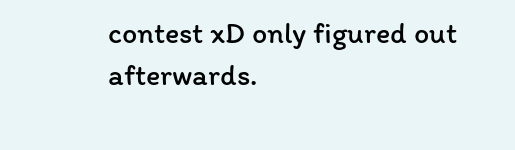contest xD only figured out afterwards.